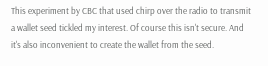This experiment by CBC that used chirp over the radio to transmit a wallet seed tickled my interest. Of course this isn't secure. And it's also inconvenient to create the wallet from the seed.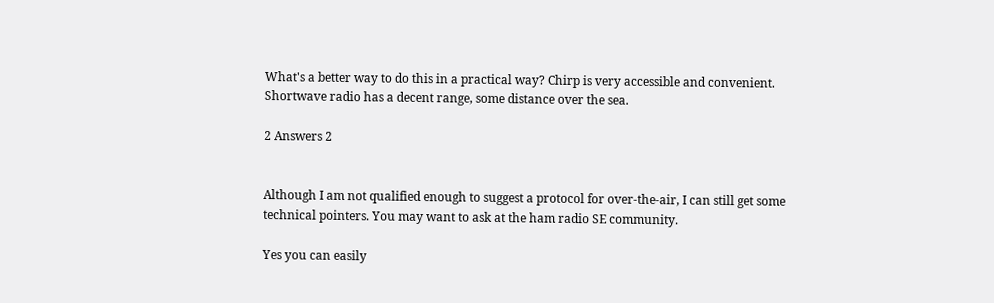What's a better way to do this in a practical way? Chirp is very accessible and convenient. Shortwave radio has a decent range, some distance over the sea.

2 Answers 2


Although I am not qualified enough to suggest a protocol for over-the-air, I can still get some technical pointers. You may want to ask at the ham radio SE community.

Yes you can easily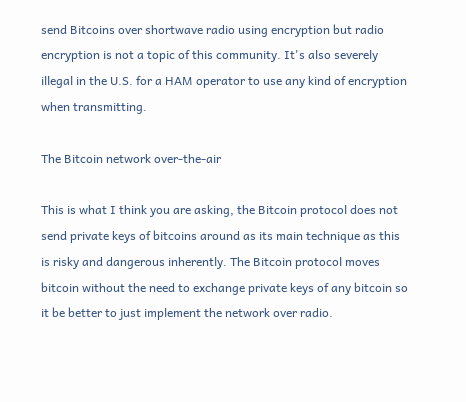send Bitcoins over shortwave radio using encryption but radio encryption is not a topic of this community. It's also severely illegal in the U.S. for a HAM operator to use any kind of encryption when transmitting.

The Bitcoin network over-the-air

This is what I think you are asking, the Bitcoin protocol does not send private keys of bitcoins around as its main technique as this is risky and dangerous inherently. The Bitcoin protocol moves bitcoin without the need to exchange private keys of any bitcoin so it be better to just implement the network over radio.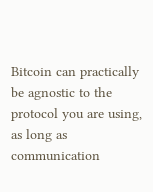Bitcoin can practically be agnostic to the protocol you are using, as long as communication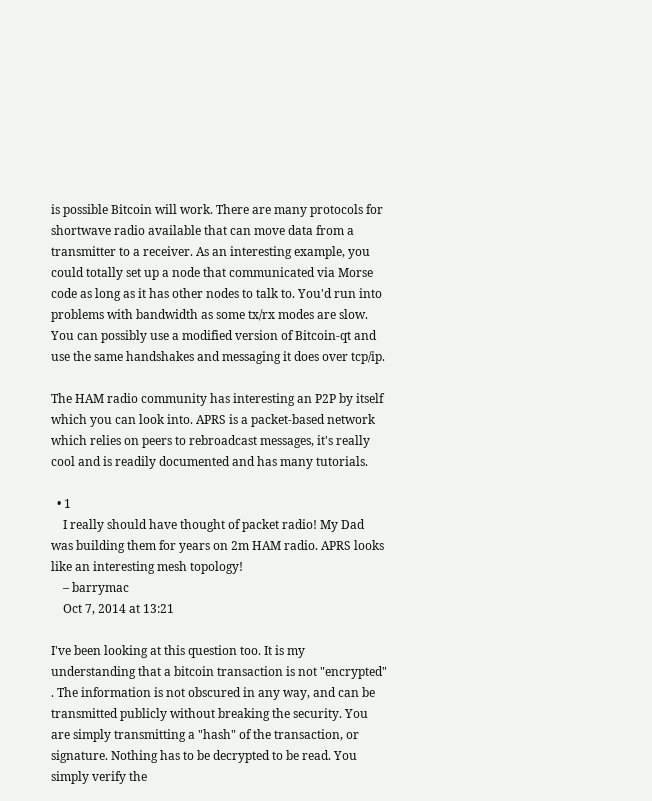is possible Bitcoin will work. There are many protocols for shortwave radio available that can move data from a transmitter to a receiver. As an interesting example, you could totally set up a node that communicated via Morse code as long as it has other nodes to talk to. You'd run into problems with bandwidth as some tx/rx modes are slow. You can possibly use a modified version of Bitcoin-qt and use the same handshakes and messaging it does over tcp/ip.

The HAM radio community has interesting an P2P by itself which you can look into. APRS is a packet-based network which relies on peers to rebroadcast messages, it's really cool and is readily documented and has many tutorials.

  • 1
    I really should have thought of packet radio! My Dad was building them for years on 2m HAM radio. APRS looks like an interesting mesh topology!
    – barrymac
    Oct 7, 2014 at 13:21

I've been looking at this question too. It is my understanding that a bitcoin transaction is not "encrypted" . The information is not obscured in any way, and can be transmitted publicly without breaking the security. You are simply transmitting a "hash" of the transaction, or signature. Nothing has to be decrypted to be read. You simply verify the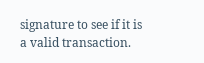signature to see if it is a valid transaction.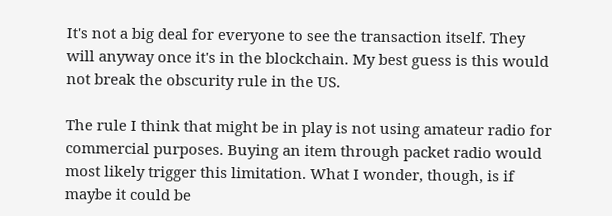It's not a big deal for everyone to see the transaction itself. They will anyway once it's in the blockchain. My best guess is this would not break the obscurity rule in the US.

The rule I think that might be in play is not using amateur radio for commercial purposes. Buying an item through packet radio would most likely trigger this limitation. What I wonder, though, is if maybe it could be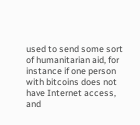used to send some sort of humanitarian aid, for instance if one person with bitcoins does not have Internet access, and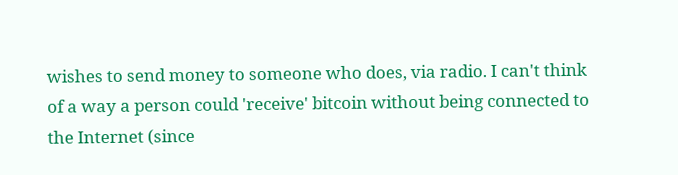wishes to send money to someone who does, via radio. I can't think of a way a person could 'receive' bitcoin without being connected to the Internet (since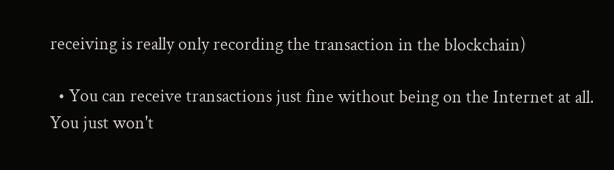receiving is really only recording the transaction in the blockchain)

  • You can receive transactions just fine without being on the Internet at all. You just won't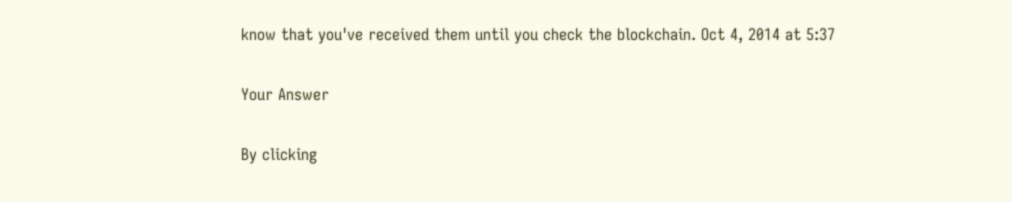know that you've received them until you check the blockchain. Oct 4, 2014 at 5:37

Your Answer

By clicking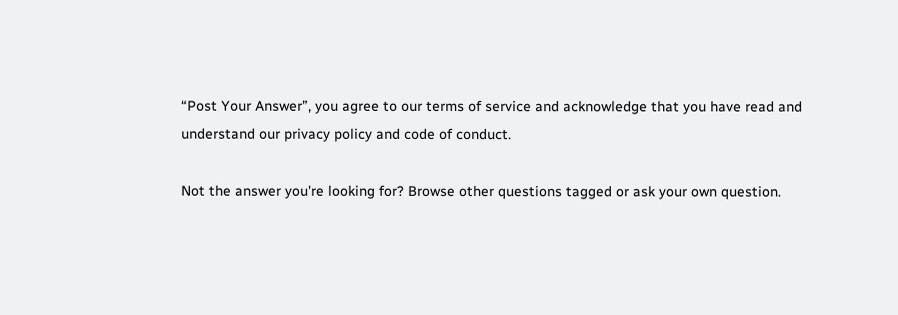“Post Your Answer”, you agree to our terms of service and acknowledge that you have read and understand our privacy policy and code of conduct.

Not the answer you're looking for? Browse other questions tagged or ask your own question.